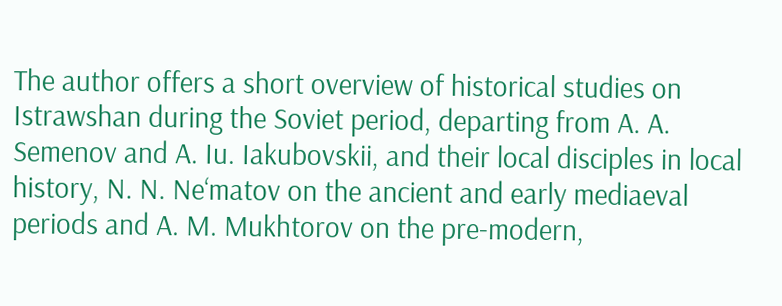The author offers a short overview of historical studies on Istrawshan during the Soviet period, departing from A. A. Semenov and A. Iu. Iakubovskii, and their local disciples in local history, N. N. Ne‘matov on the ancient and early mediaeval periods and A. M. Mukhtorov on the pre-modern,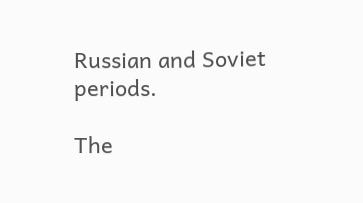Russian and Soviet periods.

The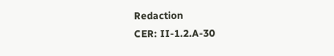Redaction
CER: II-1.2.A-30